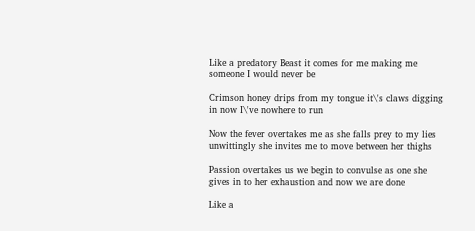Like a predatory Beast it comes for me making me someone I would never be

Crimson honey drips from my tongue it\'s claws digging in now I\'ve nowhere to run

Now the fever overtakes me as she falls prey to my lies unwittingly she invites me to move between her thighs

Passion overtakes us we begin to convulse as one she gives in to her exhaustion and now we are done

Like a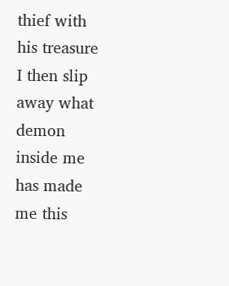thief with his treasure I then slip away what demon inside me has made me this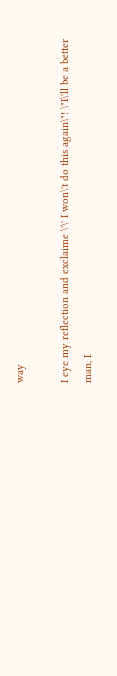way

I eye my reflection and exclaime \'\' I won\'t do this again\"! \"I\'ll be a better man, I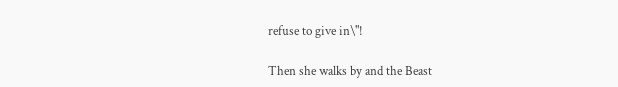refuse to give in\"!

Then she walks by and the Beast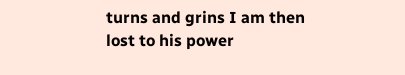turns and grins I am then lost to his power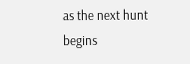as the next hunt begins